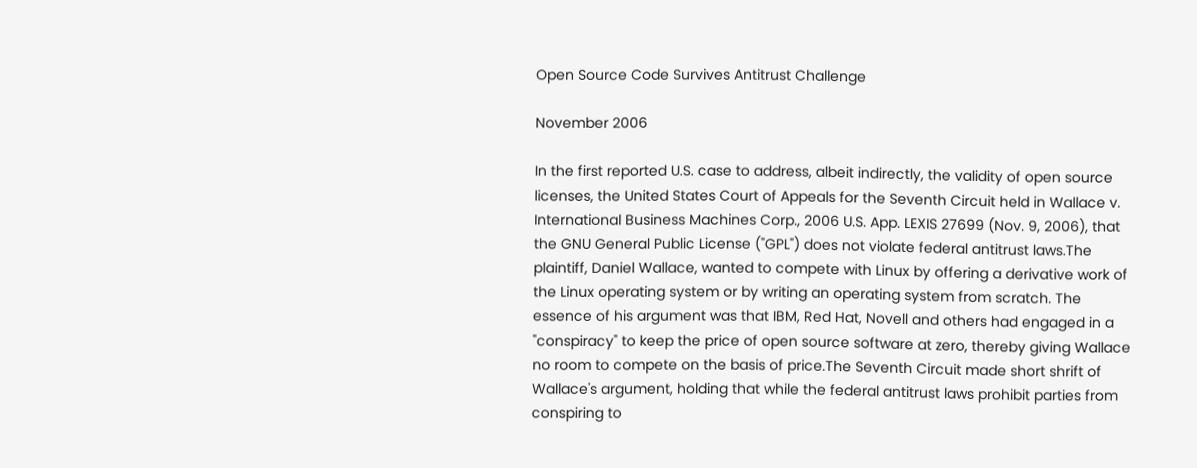Open Source Code Survives Antitrust Challenge

November 2006

In the first reported U.S. case to address, albeit indirectly, the validity of open source licenses, the United States Court of Appeals for the Seventh Circuit held in Wallace v. International Business Machines Corp., 2006 U.S. App. LEXIS 27699 (Nov. 9, 2006), that the GNU General Public License ("GPL") does not violate federal antitrust laws.The plaintiff, Daniel Wallace, wanted to compete with Linux by offering a derivative work of the Linux operating system or by writing an operating system from scratch. The essence of his argument was that IBM, Red Hat, Novell and others had engaged in a "conspiracy" to keep the price of open source software at zero, thereby giving Wallace no room to compete on the basis of price.The Seventh Circuit made short shrift of Wallace's argument, holding that while the federal antitrust laws prohibit parties from conspiring to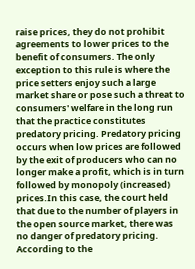raise prices, they do not prohibit agreements to lower prices to the benefit of consumers. The only exception to this rule is where the price setters enjoy such a large market share or pose such a threat to consumers' welfare in the long run that the practice constitutes predatory pricing. Predatory pricing occurs when low prices are followed by the exit of producers who can no longer make a profit, which is in turn followed by monopoly (increased) prices.In this case, the court held that due to the number of players in the open source market, there was no danger of predatory pricing. According to the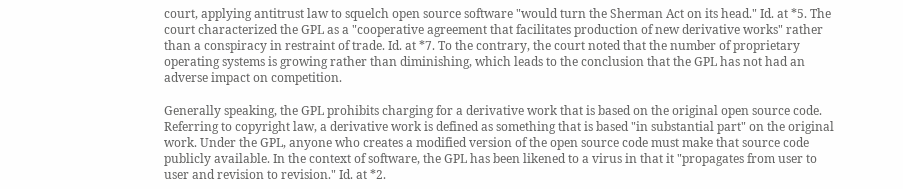court, applying antitrust law to squelch open source software "would turn the Sherman Act on its head." Id. at *5. The court characterized the GPL as a "cooperative agreement that facilitates production of new derivative works" rather than a conspiracy in restraint of trade. Id. at *7. To the contrary, the court noted that the number of proprietary operating systems is growing rather than diminishing, which leads to the conclusion that the GPL has not had an adverse impact on competition.

Generally speaking, the GPL prohibits charging for a derivative work that is based on the original open source code. Referring to copyright law, a derivative work is defined as something that is based "in substantial part" on the original work. Under the GPL, anyone who creates a modified version of the open source code must make that source code publicly available. In the context of software, the GPL has been likened to a virus in that it "propagates from user to user and revision to revision." Id. at *2.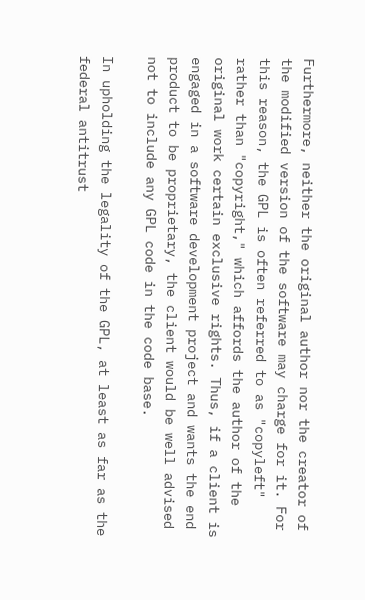Furthermore, neither the original author nor the creator of the modified version of the software may charge for it. For this reason, the GPL is often referred to as "copyleft" rather than "copyright," which affords the author of the original work certain exclusive rights. Thus, if a client is engaged in a software development project and wants the end product to be proprietary, the client would be well advised not to include any GPL code in the code base.

In upholding the legality of the GPL, at least as far as the federal antitrust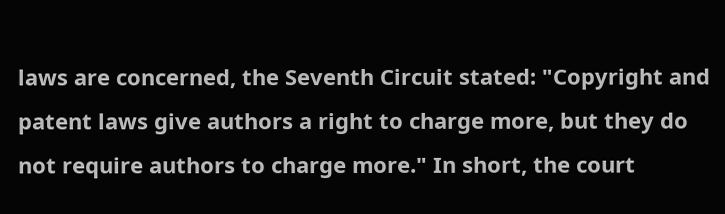laws are concerned, the Seventh Circuit stated: "Copyright and patent laws give authors a right to charge more, but they do not require authors to charge more." In short, the court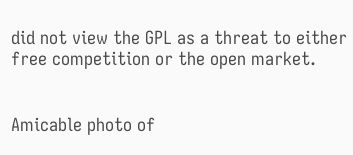did not view the GPL as a threat to either free competition or the open market.


Amicable photo of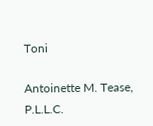Toni

Antoinette M. Tease, P.L.L.C.